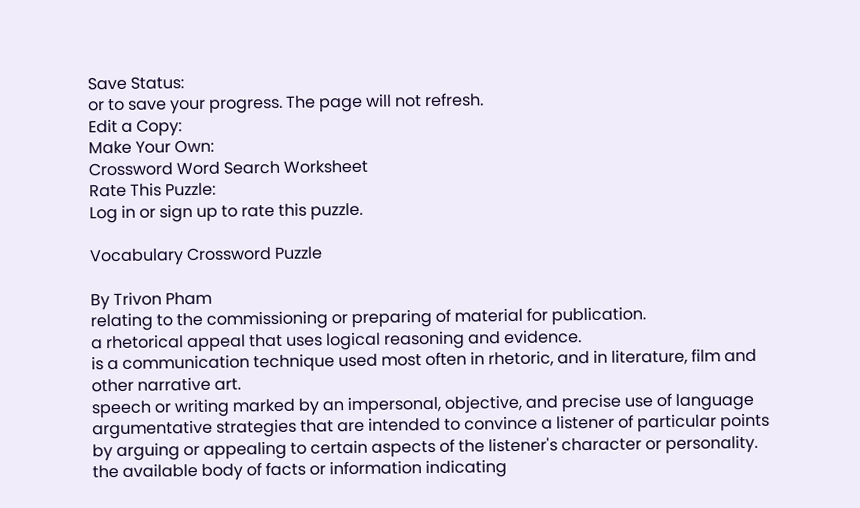Save Status:
or to save your progress. The page will not refresh.
Edit a Copy:
Make Your Own:
Crossword Word Search Worksheet
Rate This Puzzle:
Log in or sign up to rate this puzzle.

Vocabulary Crossword Puzzle

By Trivon Pham
relating to the commissioning or preparing of material for publication.
a rhetorical appeal that uses logical reasoning and evidence.
is a communication technique used most often in rhetoric, and in literature, film and other narrative art.
speech or writing marked by an impersonal, objective, and precise use of language
argumentative strategies that are intended to convince a listener of particular points by arguing or appealing to certain aspects of the listener's character or personality.
the available body of facts or information indicating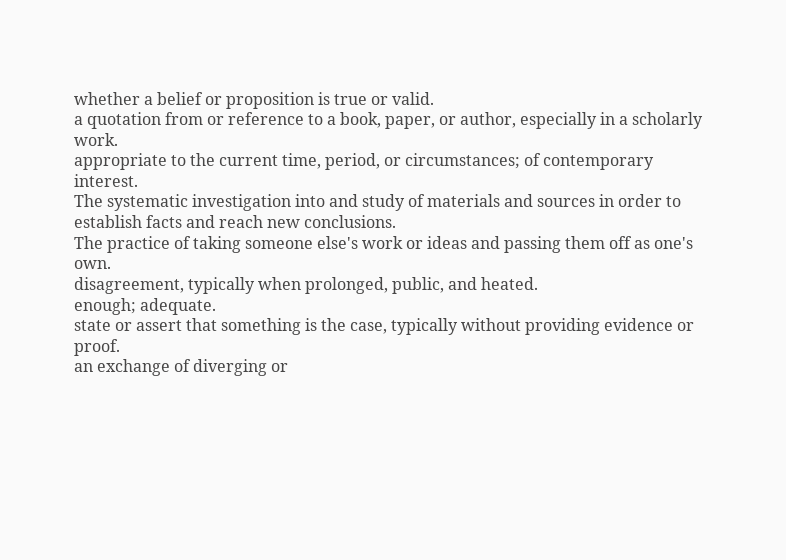whether a belief or proposition is true or valid.
a quotation from or reference to a book, paper, or author, especially in a scholarly work.
appropriate to the current time, period, or circumstances; of contemporary interest.
The systematic investigation into and study of materials and sources in order to establish facts and reach new conclusions.
The practice of taking someone else's work or ideas and passing them off as one's own.
disagreement, typically when prolonged, public, and heated.
enough; adequate.
state or assert that something is the case, typically without providing evidence or proof.
an exchange of diverging or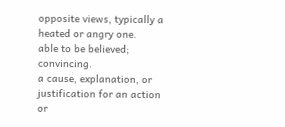opposite views, typically a heated or angry one.
able to be believed; convincing.
a cause, explanation, or justification for an action or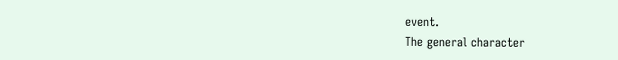event.
The general character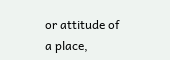or attitude of a place,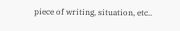piece of writing, situation, etc..